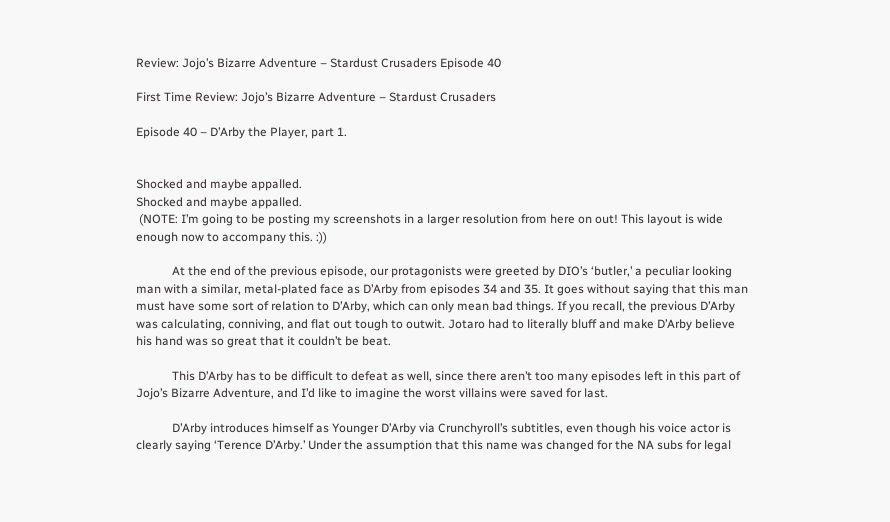Review: Jojo’s Bizarre Adventure – Stardust Crusaders Episode 40

First Time Review: Jojo’s Bizarre Adventure – Stardust Crusaders

Episode 40 – D’Arby the Player, part 1.


Shocked and maybe appalled.
Shocked and maybe appalled.
 (NOTE: I’m going to be posting my screenshots in a larger resolution from here on out! This layout is wide enough now to accompany this. :))

            At the end of the previous episode, our protagonists were greeted by DIO’s ‘butler,’ a peculiar looking man with a similar, metal-plated face as D’Arby from episodes 34 and 35. It goes without saying that this man must have some sort of relation to D’Arby, which can only mean bad things. If you recall, the previous D’Arby was calculating, conniving, and flat out tough to outwit. Jotaro had to literally bluff and make D’Arby believe his hand was so great that it couldn’t be beat.

            This D’Arby has to be difficult to defeat as well, since there aren’t too many episodes left in this part of Jojo’s Bizarre Adventure, and I’d like to imagine the worst villains were saved for last.

            D’Arby introduces himself as Younger D’Arby via Crunchyroll’s subtitles, even though his voice actor is clearly saying ‘Terence D’Arby.’ Under the assumption that this name was changed for the NA subs for legal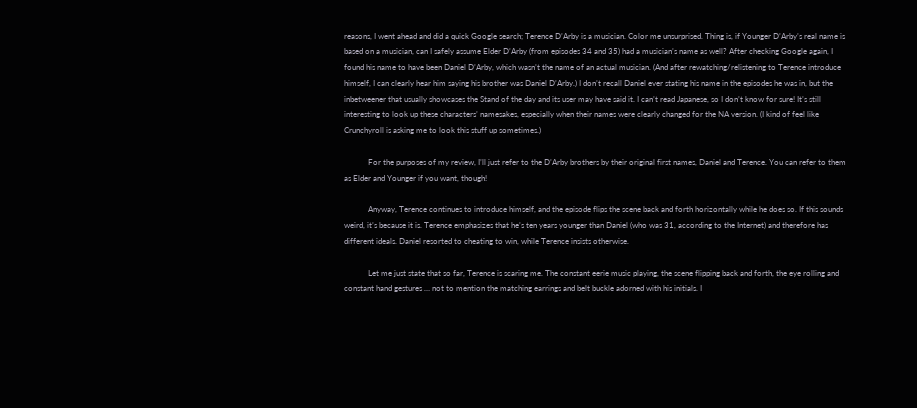reasons, I went ahead and did a quick Google search; Terence D’Arby is a musician. Color me unsurprised. Thing is, if Younger D’Arby’s real name is based on a musician, can I safely assume Elder D’Arby (from episodes 34 and 35) had a musician’s name as well? After checking Google again, I found his name to have been Daniel D’Arby, which wasn’t the name of an actual musician. (And after rewatching/relistening to Terence introduce himself, I can clearly hear him saying his brother was Daniel D’Arby.) I don’t recall Daniel ever stating his name in the episodes he was in, but the inbetweener that usually showcases the Stand of the day and its user may have said it. I can’t read Japanese, so I don’t know for sure! It’s still interesting to look up these characters’ namesakes, especially when their names were clearly changed for the NA version. (I kind of feel like Crunchyroll is asking me to look this stuff up sometimes.)

            For the purposes of my review, I’ll just refer to the D’Arby brothers by their original first names, Daniel and Terence. You can refer to them as Elder and Younger if you want, though!

            Anyway, Terence continues to introduce himself, and the episode flips the scene back and forth horizontally while he does so. If this sounds weird, it’s because it is. Terence emphasizes that he’s ten years younger than Daniel (who was 31, according to the Internet) and therefore has different ideals. Daniel resorted to cheating to win, while Terence insists otherwise.

            Let me just state that so far, Terence is scaring me. The constant eerie music playing, the scene flipping back and forth, the eye rolling and constant hand gestures … not to mention the matching earrings and belt buckle adorned with his initials. I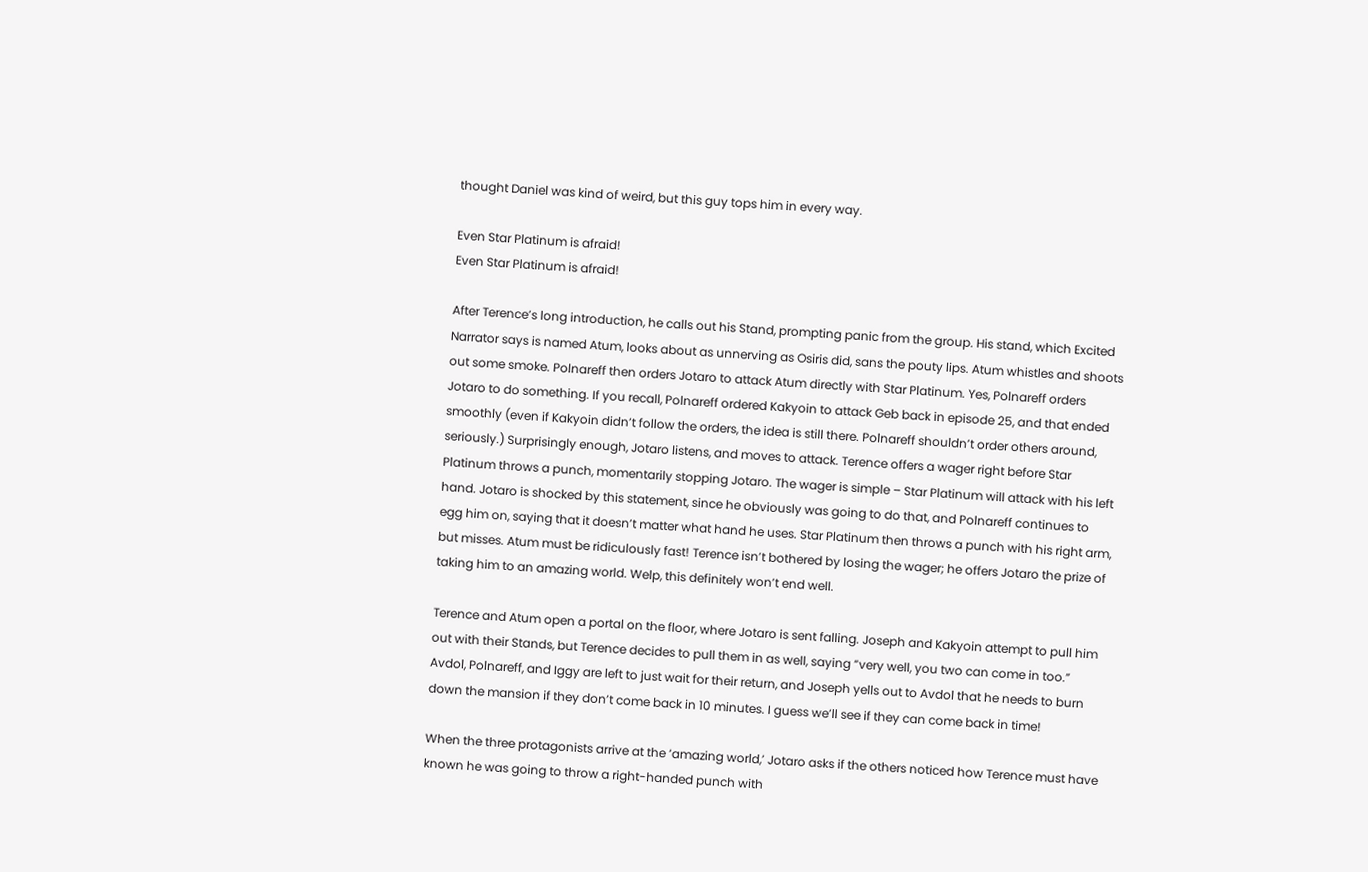thought Daniel was kind of weird, but this guy tops him in every way.

Even Star Platinum is afraid!
Even Star Platinum is afraid!

After Terence’s long introduction, he calls out his Stand, prompting panic from the group. His stand, which Excited Narrator says is named Atum, looks about as unnerving as Osiris did, sans the pouty lips. Atum whistles and shoots out some smoke. Polnareff then orders Jotaro to attack Atum directly with Star Platinum. Yes, Polnareff orders Jotaro to do something. If you recall, Polnareff ordered Kakyoin to attack Geb back in episode 25, and that ended smoothly (even if Kakyoin didn’t follow the orders, the idea is still there. Polnareff shouldn’t order others around, seriously.) Surprisingly enough, Jotaro listens, and moves to attack. Terence offers a wager right before Star Platinum throws a punch, momentarily stopping Jotaro. The wager is simple – Star Platinum will attack with his left hand. Jotaro is shocked by this statement, since he obviously was going to do that, and Polnareff continues to egg him on, saying that it doesn’t matter what hand he uses. Star Platinum then throws a punch with his right arm, but misses. Atum must be ridiculously fast! Terence isn’t bothered by losing the wager; he offers Jotaro the prize of taking him to an amazing world. Welp, this definitely won’t end well.

Terence and Atum open a portal on the floor, where Jotaro is sent falling. Joseph and Kakyoin attempt to pull him out with their Stands, but Terence decides to pull them in as well, saying “very well, you two can come in too.” Avdol, Polnareff, and Iggy are left to just wait for their return, and Joseph yells out to Avdol that he needs to burn down the mansion if they don’t come back in 10 minutes. I guess we’ll see if they can come back in time!

When the three protagonists arrive at the ‘amazing world,’ Jotaro asks if the others noticed how Terence must have known he was going to throw a right-handed punch with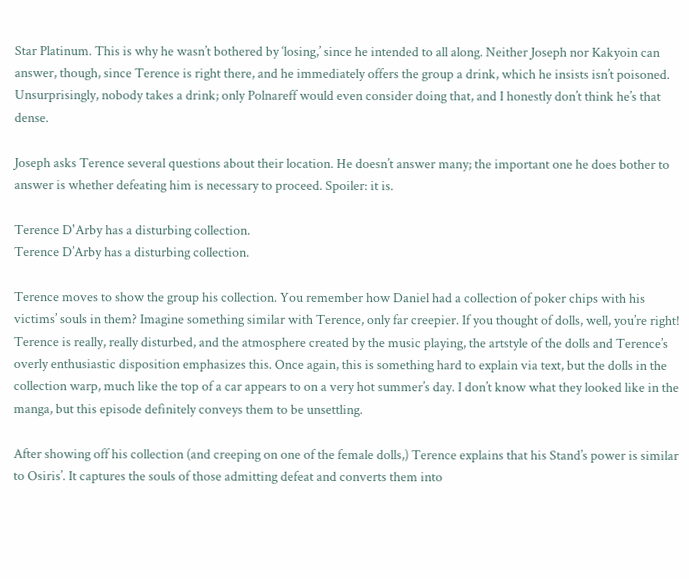Star Platinum. This is why he wasn’t bothered by ‘losing,’ since he intended to all along. Neither Joseph nor Kakyoin can answer, though, since Terence is right there, and he immediately offers the group a drink, which he insists isn’t poisoned. Unsurprisingly, nobody takes a drink; only Polnareff would even consider doing that, and I honestly don’t think he’s that dense.

Joseph asks Terence several questions about their location. He doesn’t answer many; the important one he does bother to answer is whether defeating him is necessary to proceed. Spoiler: it is.

Terence D'Arby has a disturbing collection.
Terence D’Arby has a disturbing collection.

Terence moves to show the group his collection. You remember how Daniel had a collection of poker chips with his victims’ souls in them? Imagine something similar with Terence, only far creepier. If you thought of dolls, well, you’re right! Terence is really, really disturbed, and the atmosphere created by the music playing, the artstyle of the dolls and Terence’s overly enthusiastic disposition emphasizes this. Once again, this is something hard to explain via text, but the dolls in the collection warp, much like the top of a car appears to on a very hot summer’s day. I don’t know what they looked like in the manga, but this episode definitely conveys them to be unsettling.

After showing off his collection (and creeping on one of the female dolls,) Terence explains that his Stand’s power is similar to Osiris’. It captures the souls of those admitting defeat and converts them into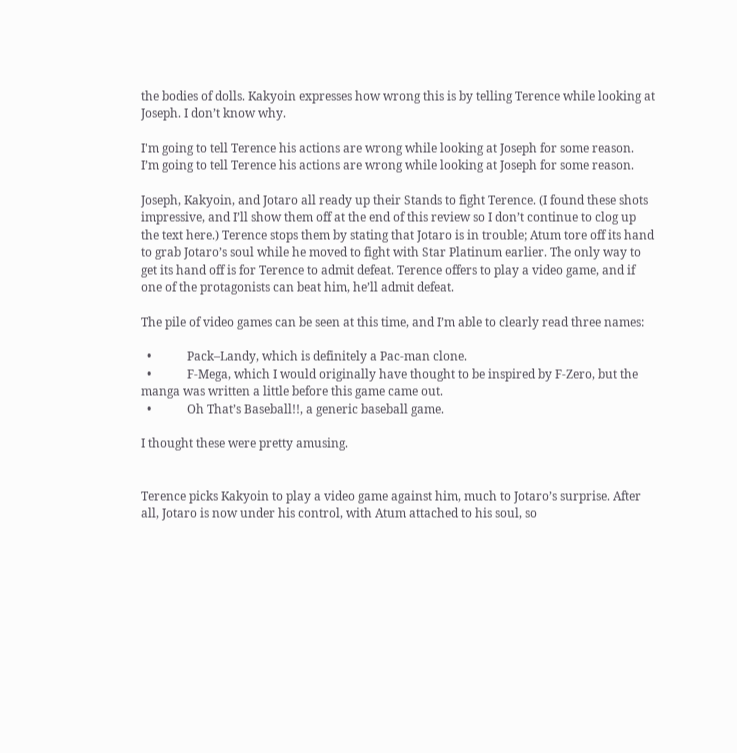the bodies of dolls. Kakyoin expresses how wrong this is by telling Terence while looking at Joseph. I don’t know why.

I'm going to tell Terence his actions are wrong while looking at Joseph for some reason.
I’m going to tell Terence his actions are wrong while looking at Joseph for some reason.

Joseph, Kakyoin, and Jotaro all ready up their Stands to fight Terence. (I found these shots impressive, and I’ll show them off at the end of this review so I don’t continue to clog up the text here.) Terence stops them by stating that Jotaro is in trouble; Atum tore off its hand to grab Jotaro’s soul while he moved to fight with Star Platinum earlier. The only way to get its hand off is for Terence to admit defeat. Terence offers to play a video game, and if one of the protagonists can beat him, he’ll admit defeat.

The pile of video games can be seen at this time, and I’m able to clearly read three names:

  •            Pack–Landy, which is definitely a Pac-man clone.
  •            F-Mega, which I would originally have thought to be inspired by F-Zero, but the manga was written a little before this game came out.
  •            Oh That’s Baseball!!, a generic baseball game.

I thought these were pretty amusing.


Terence picks Kakyoin to play a video game against him, much to Jotaro’s surprise. After all, Jotaro is now under his control, with Atum attached to his soul, so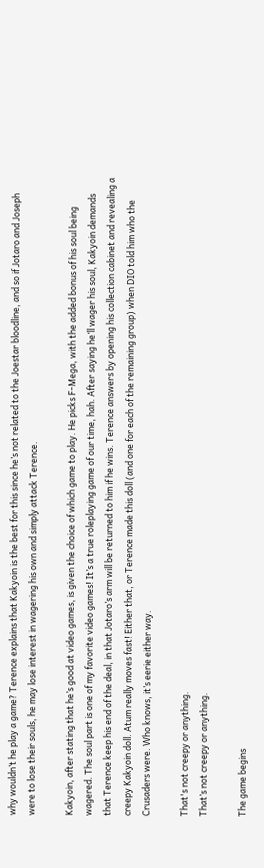why wouldn’t he play a game? Terence explains that Kakyoin is the best for this since he’s not related to the Joestar bloodline, and so if Jotaro and Joseph were to lose their souls, he may lose interest in wagering his own and simply attack Terence.

Kakyoin, after stating that he’s good at video games, is given the choice of which game to play. He picks F-Mega, with the added bonus of his soul being wagered. The soul part is one of my favorite video games! It’s a true roleplaying game of our time, hah. After saying he’ll wager his soul, Kakyoin demands that Terence keep his end of the deal, in that Jotaro’s arm will be returned to him if he wins. Terence answers by opening his collection cabinet and revealing a creepy Kakyoin doll. Atum really moves fast! Either that, or Terence made this doll (and one for each of the remaining group) when DIO told him who the Crusaders were. Who knows, it’s eerie either way.

That's not creepy or anything.
That’s not creepy or anything.

The game begins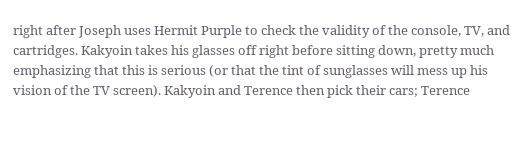right after Joseph uses Hermit Purple to check the validity of the console, TV, and cartridges. Kakyoin takes his glasses off right before sitting down, pretty much emphasizing that this is serious (or that the tint of sunglasses will mess up his vision of the TV screen). Kakyoin and Terence then pick their cars; Terence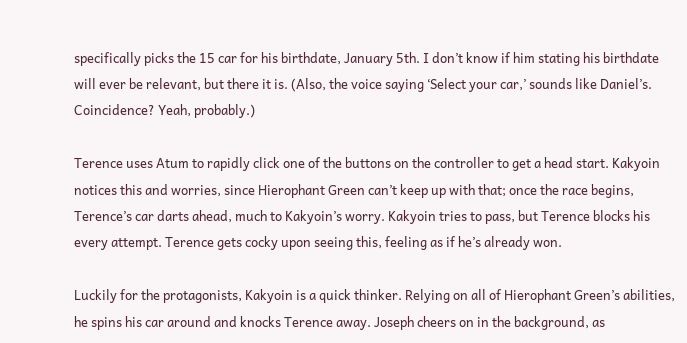specifically picks the 15 car for his birthdate, January 5th. I don’t know if him stating his birthdate will ever be relevant, but there it is. (Also, the voice saying ‘Select your car,’ sounds like Daniel’s. Coincidence? Yeah, probably.)

Terence uses Atum to rapidly click one of the buttons on the controller to get a head start. Kakyoin notices this and worries, since Hierophant Green can’t keep up with that; once the race begins, Terence’s car darts ahead, much to Kakyoin’s worry. Kakyoin tries to pass, but Terence blocks his every attempt. Terence gets cocky upon seeing this, feeling as if he’s already won.

Luckily for the protagonists, Kakyoin is a quick thinker. Relying on all of Hierophant Green’s abilities, he spins his car around and knocks Terence away. Joseph cheers on in the background, as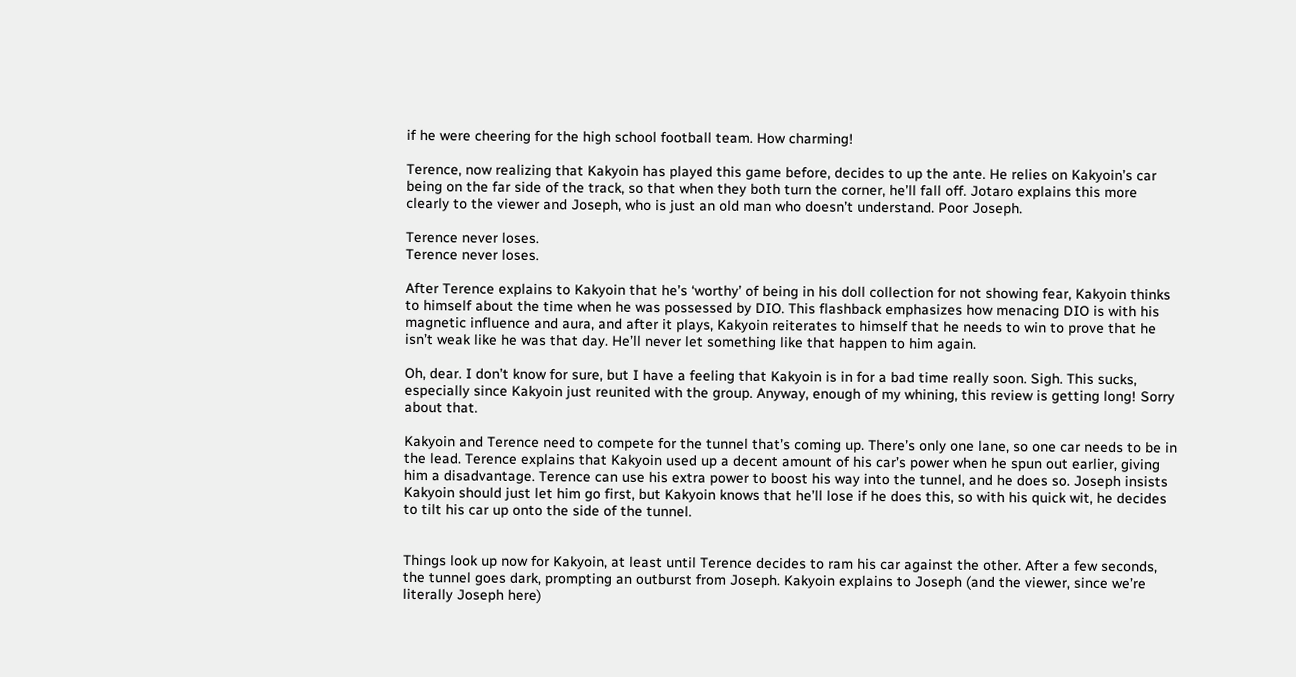if he were cheering for the high school football team. How charming!

Terence, now realizing that Kakyoin has played this game before, decides to up the ante. He relies on Kakyoin’s car being on the far side of the track, so that when they both turn the corner, he’ll fall off. Jotaro explains this more clearly to the viewer and Joseph, who is just an old man who doesn’t understand. Poor Joseph.

Terence never loses.
Terence never loses.

After Terence explains to Kakyoin that he’s ‘worthy’ of being in his doll collection for not showing fear, Kakyoin thinks to himself about the time when he was possessed by DIO. This flashback emphasizes how menacing DIO is with his magnetic influence and aura, and after it plays, Kakyoin reiterates to himself that he needs to win to prove that he isn’t weak like he was that day. He’ll never let something like that happen to him again.

Oh, dear. I don’t know for sure, but I have a feeling that Kakyoin is in for a bad time really soon. Sigh. This sucks, especially since Kakyoin just reunited with the group. Anyway, enough of my whining, this review is getting long! Sorry about that.

Kakyoin and Terence need to compete for the tunnel that’s coming up. There’s only one lane, so one car needs to be in the lead. Terence explains that Kakyoin used up a decent amount of his car’s power when he spun out earlier, giving him a disadvantage. Terence can use his extra power to boost his way into the tunnel, and he does so. Joseph insists Kakyoin should just let him go first, but Kakyoin knows that he’ll lose if he does this, so with his quick wit, he decides to tilt his car up onto the side of the tunnel.


Things look up now for Kakyoin, at least until Terence decides to ram his car against the other. After a few seconds, the tunnel goes dark, prompting an outburst from Joseph. Kakyoin explains to Joseph (and the viewer, since we’re literally Joseph here)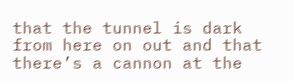that the tunnel is dark from here on out and that there’s a cannon at the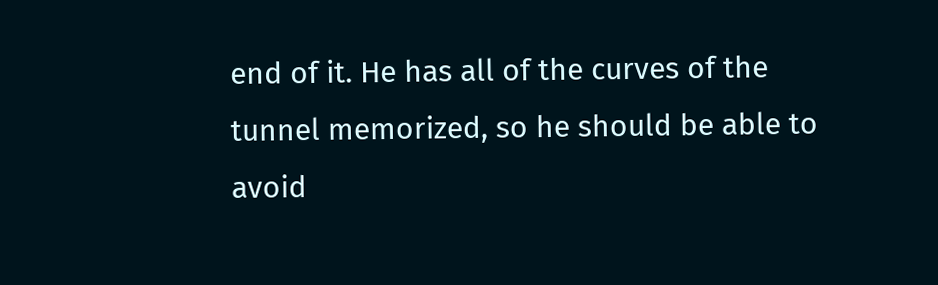end of it. He has all of the curves of the tunnel memorized, so he should be able to avoid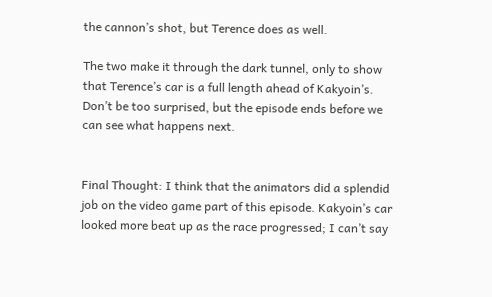the cannon’s shot, but Terence does as well.

The two make it through the dark tunnel, only to show that Terence’s car is a full length ahead of Kakyoin’s. Don’t be too surprised, but the episode ends before we can see what happens next.


Final Thought: I think that the animators did a splendid job on the video game part of this episode. Kakyoin’s car looked more beat up as the race progressed; I can’t say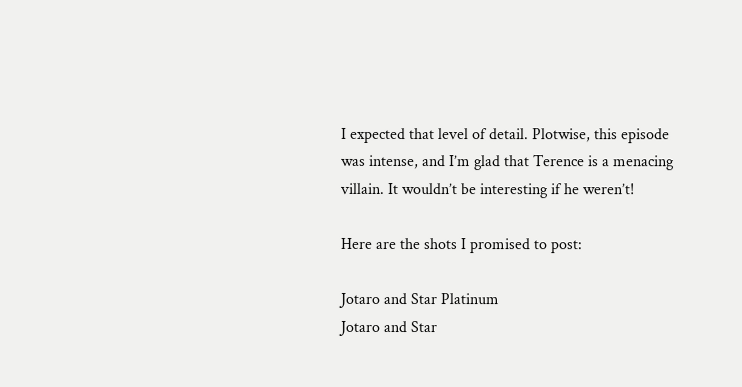I expected that level of detail. Plotwise, this episode was intense, and I’m glad that Terence is a menacing villain. It wouldn’t be interesting if he weren’t!

Here are the shots I promised to post:

Jotaro and Star Platinum
Jotaro and Star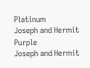Platinum
Joseph and Hermit Purple
Joseph and Hermit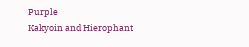Purple
Kakyoin and Hierophant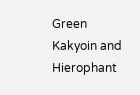Green
Kakyoin and Hierophant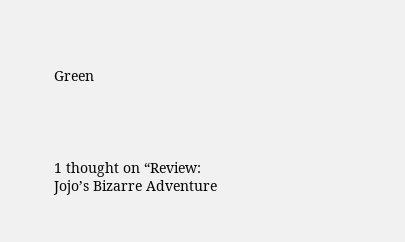Green




1 thought on “Review: Jojo’s Bizarre Adventure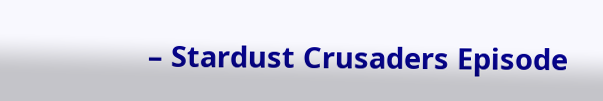– Stardust Crusaders Episode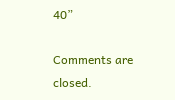40”

Comments are closed.